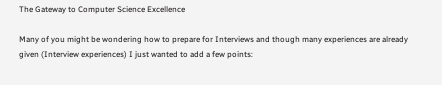The Gateway to Computer Science Excellence

Many of you might be wondering how to prepare for Interviews and though many experiences are already given (Interview experiences) I just wanted to add a few points: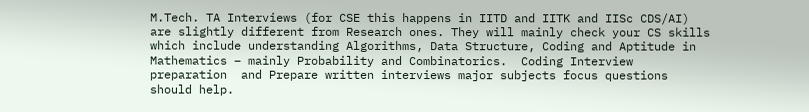M.Tech. TA Interviews (for CSE this happens in IITD and IITK and IISc CDS/AI) are slightly different from Research ones. They will mainly check your CS skills which include understanding Algorithms, Data Structure, Coding and Aptitude in Mathematics – mainly Probability and Combinatorics.  Coding Interview preparation  and Prepare written interviews major subjects focus questions  should help.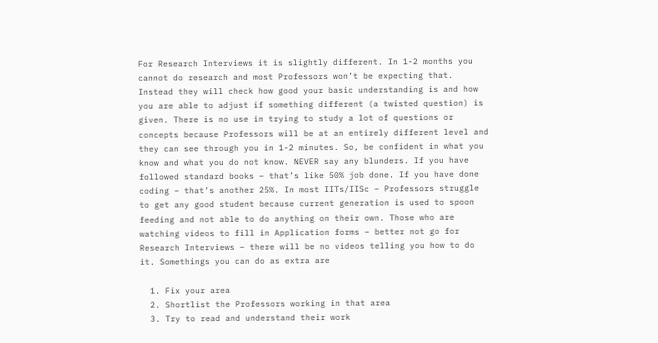For Research Interviews it is slightly different. In 1-2 months you cannot do research and most Professors won’t be expecting that. Instead they will check how good your basic understanding is and how you are able to adjust if something different (a twisted question) is given. There is no use in trying to study a lot of questions or concepts because Professors will be at an entirely different level and they can see through you in 1-2 minutes. So, be confident in what you know and what you do not know. NEVER say any blunders. If you have followed standard books – that’s like 50% job done. If you have done coding – that’s another 25%. In most IITs/IISc – Professors struggle to get any good student because current generation is used to spoon feeding and not able to do anything on their own. Those who are watching videos to fill in Application forms – better not go for Research Interviews – there will be no videos telling you how to do it. Somethings you can do as extra are

  1. Fix your area
  2. Shortlist the Professors working in that area
  3. Try to read and understand their work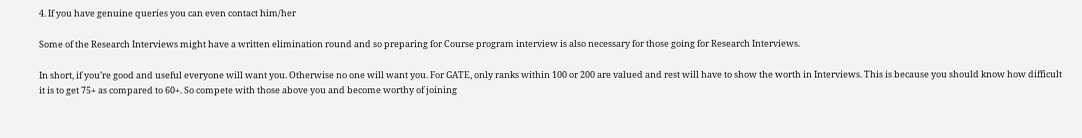4. If you have genuine queries you can even contact him/her

Some of the Research Interviews might have a written elimination round and so preparing for Course program interview is also necessary for those going for Research Interviews.

In short, if you’re good and useful everyone will want you. Otherwise no one will want you. For GATE, only ranks within 100 or 200 are valued and rest will have to show the worth in Interviews. This is because you should know how difficult it is to get 75+ as compared to 60+. So compete with those above you and become worthy of joining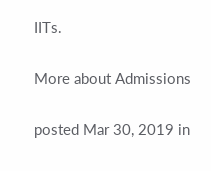IITs.

More about Admissions

posted Mar 30, 2019 in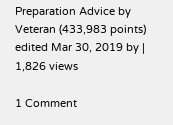Preparation Advice by Veteran (433,983 points)
edited Mar 30, 2019 by | 1,826 views

1 Comment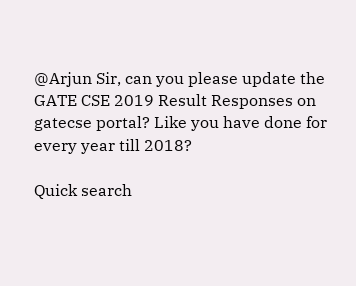@Arjun Sir, can you please update the GATE CSE 2019 Result Responses on gatecse portal? Like you have done for every year till 2018?

Quick search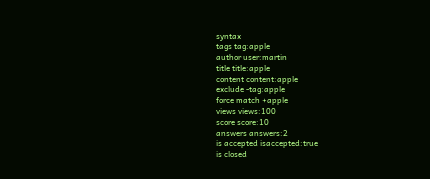syntax
tags tag:apple
author user:martin
title title:apple
content content:apple
exclude -tag:apple
force match +apple
views views:100
score score:10
answers answers:2
is accepted isaccepted:true
is closed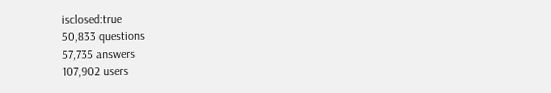isclosed:true
50,833 questions
57,735 answers
107,902 users